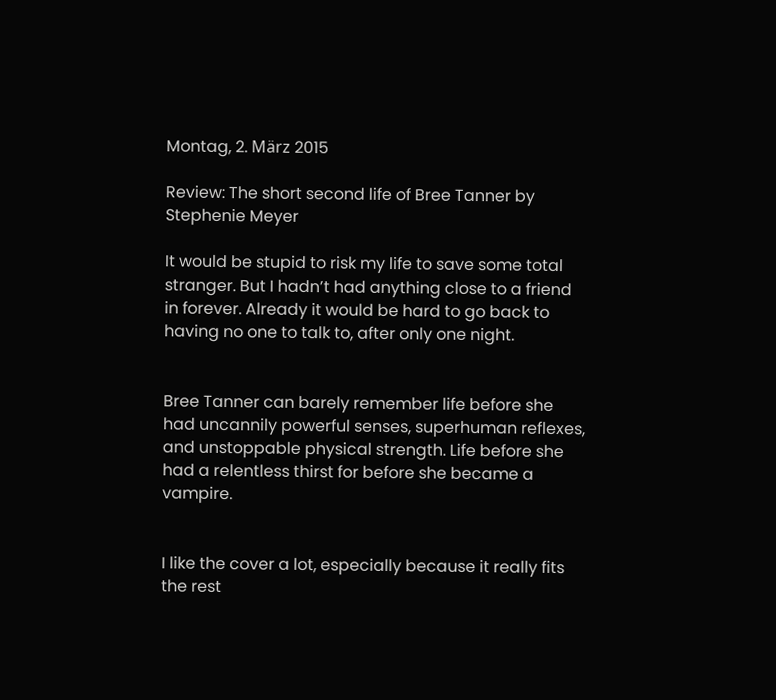Montag, 2. März 2015

Review: The short second life of Bree Tanner by Stephenie Meyer

It would be stupid to risk my life to save some total stranger. But I hadn’t had anything close to a friend in forever. Already it would be hard to go back to having no one to talk to, after only one night.


Bree Tanner can barely remember life before she had uncannily powerful senses, superhuman reflexes, and unstoppable physical strength. Life before she had a relentless thirst for before she became a vampire.


I like the cover a lot, especially because it really fits the rest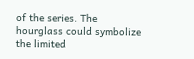of the series. The hourglass could symbolize the limited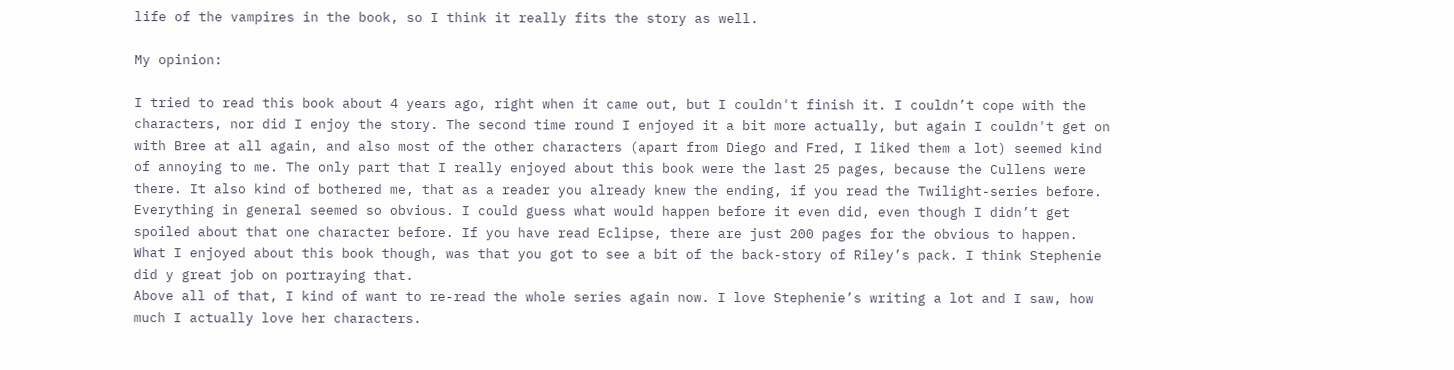life of the vampires in the book, so I think it really fits the story as well.

My opinion:

I tried to read this book about 4 years ago, right when it came out, but I couldn't finish it. I couldn’t cope with the characters, nor did I enjoy the story. The second time round I enjoyed it a bit more actually, but again I couldn't get on with Bree at all again, and also most of the other characters (apart from Diego and Fred, I liked them a lot) seemed kind of annoying to me. The only part that I really enjoyed about this book were the last 25 pages, because the Cullens were there. It also kind of bothered me, that as a reader you already knew the ending, if you read the Twilight-series before. Everything in general seemed so obvious. I could guess what would happen before it even did, even though I didn’t get spoiled about that one character before. If you have read Eclipse, there are just 200 pages for the obvious to happen. What I enjoyed about this book though, was that you got to see a bit of the back-story of Riley’s pack. I think Stephenie did y great job on portraying that.
Above all of that, I kind of want to re-read the whole series again now. I love Stephenie’s writing a lot and I saw, how much I actually love her characters.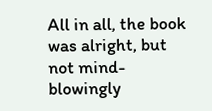All in all, the book was alright, but not mind-blowingly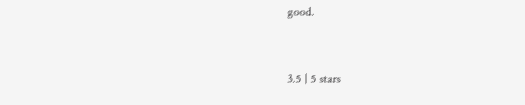good.


3.5 | 5 stars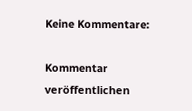Keine Kommentare:

Kommentar veröffentlichen